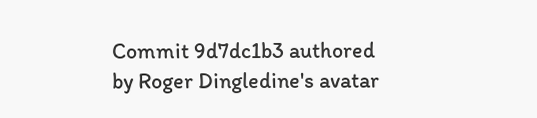Commit 9d7dc1b3 authored by Roger Dingledine's avatar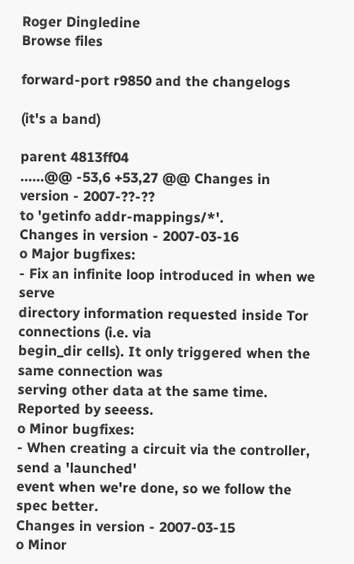Roger Dingledine
Browse files

forward-port r9850 and the changelogs

(it's a band)

parent 4813ff04
......@@ -53,6 +53,27 @@ Changes in version - 2007-??-??
to 'getinfo addr-mappings/*'.
Changes in version - 2007-03-16
o Major bugfixes:
- Fix an infinite loop introduced in when we serve
directory information requested inside Tor connections (i.e. via
begin_dir cells). It only triggered when the same connection was
serving other data at the same time. Reported by seeess.
o Minor bugfixes:
- When creating a circuit via the controller, send a 'launched'
event when we're done, so we follow the spec better.
Changes in version - 2007-03-15
o Minor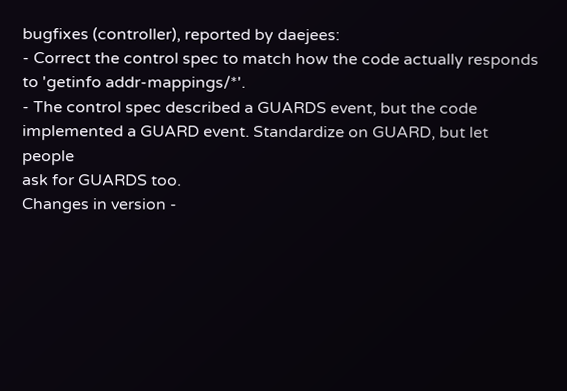bugfixes (controller), reported by daejees:
- Correct the control spec to match how the code actually responds
to 'getinfo addr-mappings/*'.
- The control spec described a GUARDS event, but the code
implemented a GUARD event. Standardize on GUARD, but let people
ask for GUARDS too.
Changes in version -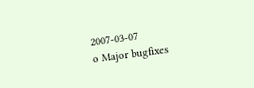2007-03-07
o Major bugfixes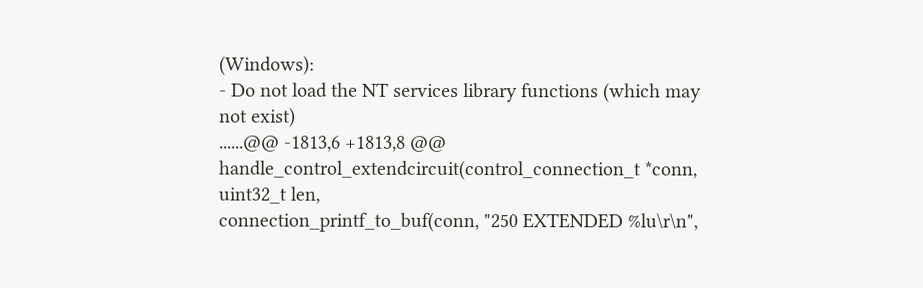(Windows):
- Do not load the NT services library functions (which may not exist)
......@@ -1813,6 +1813,8 @@ handle_control_extendcircuit(control_connection_t *conn, uint32_t len,
connection_printf_to_buf(conn, "250 EXTENDED %lu\r\n",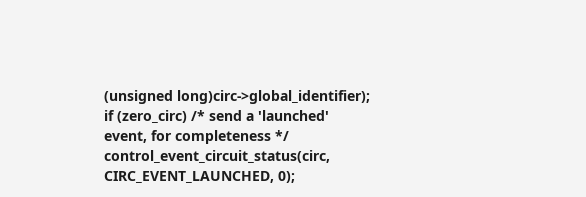(unsigned long)circ->global_identifier);
if (zero_circ) /* send a 'launched' event, for completeness */
control_event_circuit_status(circ, CIRC_EVENT_LAUNCHED, 0);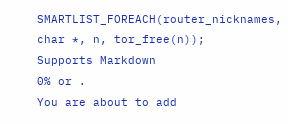SMARTLIST_FOREACH(router_nicknames, char *, n, tor_free(n));
Supports Markdown
0% or .
You are about to add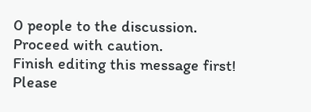0 people to the discussion. Proceed with caution.
Finish editing this message first!
Please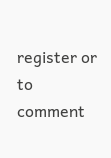register or to comment